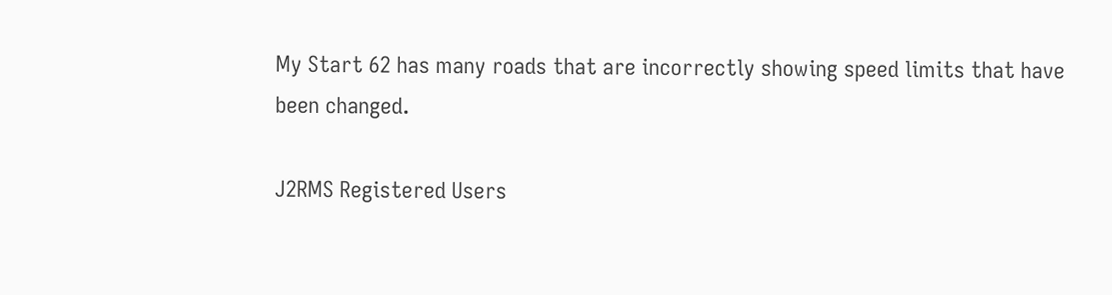My Start 62 has many roads that are incorrectly showing speed limits that have been changed.

J2RMS Registered Users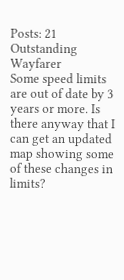Posts: 21
Outstanding Wayfarer
Some speed limits are out of date by 3 years or more. Is there anyway that I can get an updated map showing some of these changes in limits?